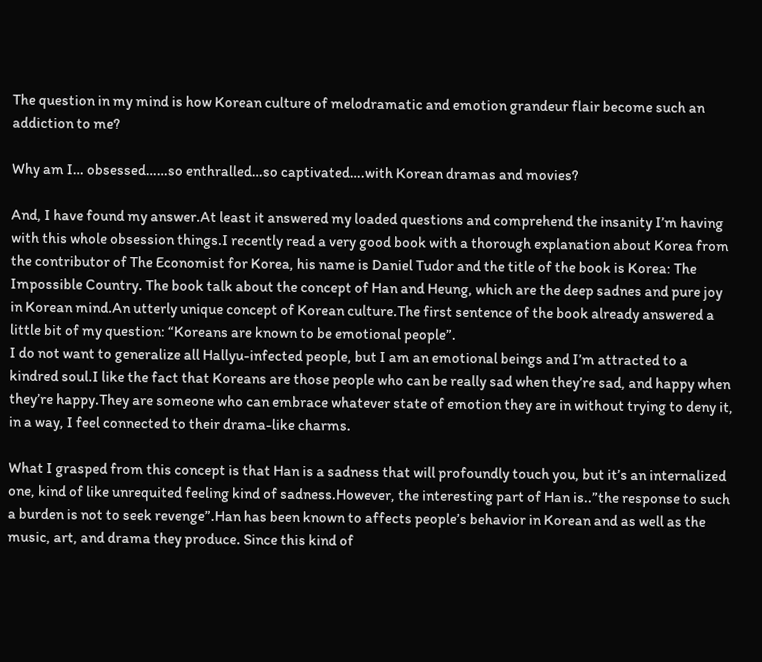The question in my mind is how Korean culture of melodramatic and emotion grandeur flair become such an addiction to me?

Why am I… obsessed……so enthralled…so captivated….with Korean dramas and movies?

And, I have found my answer.At least it answered my loaded questions and comprehend the insanity I’m having with this whole obsession things.I recently read a very good book with a thorough explanation about Korea from the contributor of The Economist for Korea, his name is Daniel Tudor and the title of the book is Korea: The Impossible Country. The book talk about the concept of Han and Heung, which are the deep sadnes and pure joy in Korean mind.An utterly unique concept of Korean culture.The first sentence of the book already answered a little bit of my question: “Koreans are known to be emotional people”.
I do not want to generalize all Hallyu-infected people, but I am an emotional beings and I’m attracted to a kindred soul.I like the fact that Koreans are those people who can be really sad when they’re sad, and happy when they’re happy.They are someone who can embrace whatever state of emotion they are in without trying to deny it, in a way, I feel connected to their drama-like charms.

What I grasped from this concept is that Han is a sadness that will profoundly touch you, but it’s an internalized one, kind of like unrequited feeling kind of sadness.However, the interesting part of Han is..”the response to such a burden is not to seek revenge”.Han has been known to affects people’s behavior in Korean and as well as the music, art, and drama they produce. Since this kind of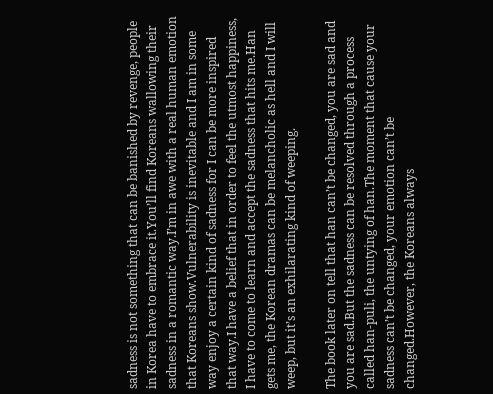sadness is not something that can be banished by revenge, people in Korea have to embrace it.You’ll find Koreans wallowing their sadness in a romantic way.I’m in awe with a real human emotion that Koreans show.Vulnerability is inevitable and I am in some way enjoy a certain kind of sadness for I can be more inspired that way.I have a belief that in order to feel the utmost happiness, I have to come to learn and accept the sadness that hits me.Han gets me, the Korean dramas can be melancholic as hell and I will weep, but it’s an exhilarating kind of weeping.

The book later on tell that han can’t be changed, you are sad and you are sad.But the sadness can be resolved through a process called han-puli, the untying of han.The moment that cause your sadness can’t be changed, your emotion can’t be changed.However, the Koreans always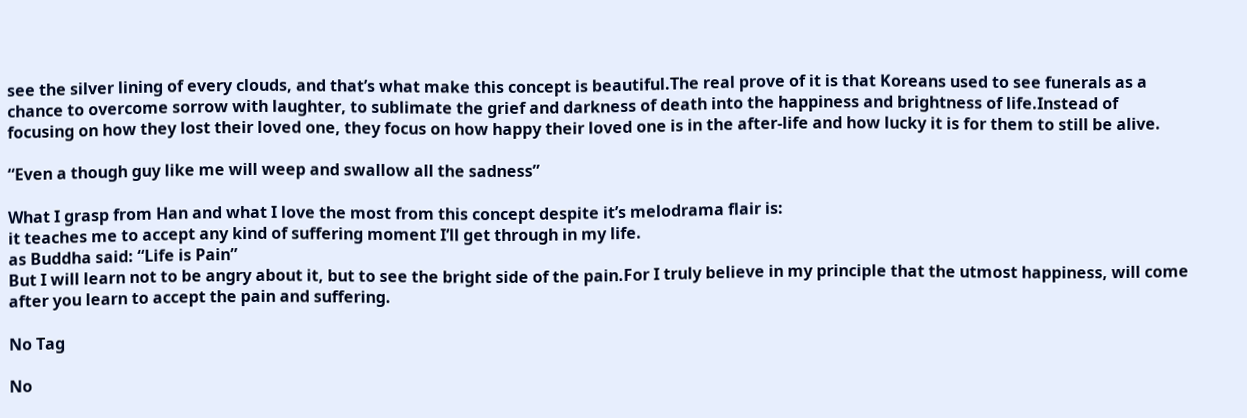see the silver lining of every clouds, and that’s what make this concept is beautiful.The real prove of it is that Koreans used to see funerals as a chance to overcome sorrow with laughter, to sublimate the grief and darkness of death into the happiness and brightness of life.Instead of focusing on how they lost their loved one, they focus on how happy their loved one is in the after-life and how lucky it is for them to still be alive.

“Even a though guy like me will weep and swallow all the sadness”

What I grasp from Han and what I love the most from this concept despite it’s melodrama flair is:
it teaches me to accept any kind of suffering moment I’ll get through in my life.
as Buddha said: “Life is Pain”
But I will learn not to be angry about it, but to see the bright side of the pain.For I truly believe in my principle that the utmost happiness, will come after you learn to accept the pain and suffering.

No Tag

No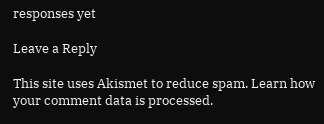responses yet

Leave a Reply

This site uses Akismet to reduce spam. Learn how your comment data is processed.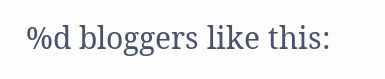%d bloggers like this: